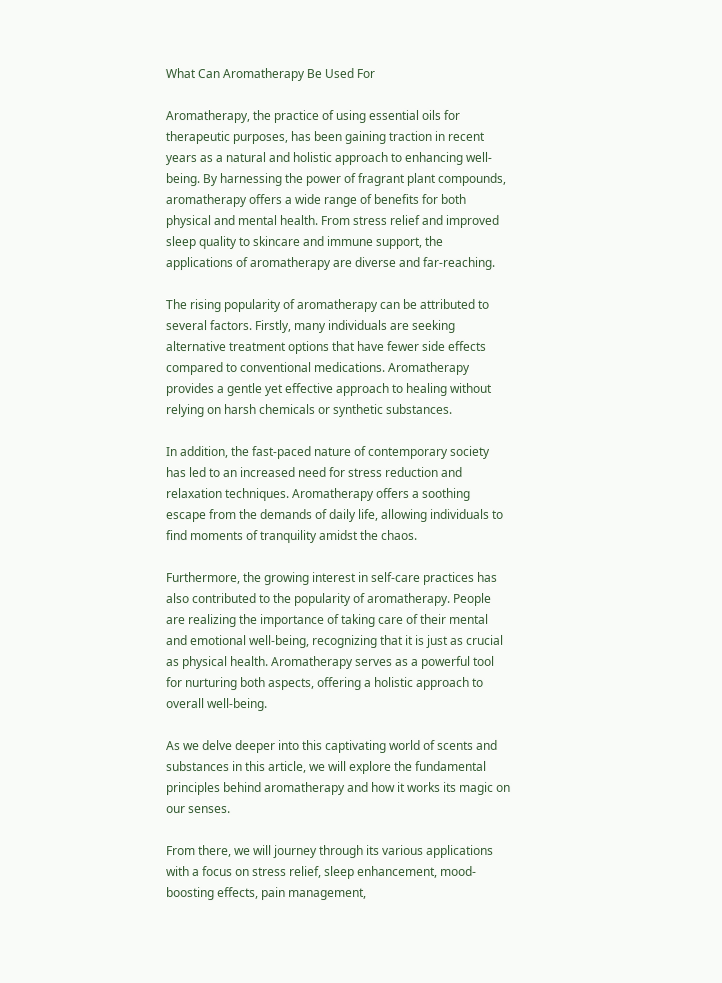What Can Aromatherapy Be Used For

Aromatherapy, the practice of using essential oils for therapeutic purposes, has been gaining traction in recent years as a natural and holistic approach to enhancing well-being. By harnessing the power of fragrant plant compounds, aromatherapy offers a wide range of benefits for both physical and mental health. From stress relief and improved sleep quality to skincare and immune support, the applications of aromatherapy are diverse and far-reaching.

The rising popularity of aromatherapy can be attributed to several factors. Firstly, many individuals are seeking alternative treatment options that have fewer side effects compared to conventional medications. Aromatherapy provides a gentle yet effective approach to healing without relying on harsh chemicals or synthetic substances.

In addition, the fast-paced nature of contemporary society has led to an increased need for stress reduction and relaxation techniques. Aromatherapy offers a soothing escape from the demands of daily life, allowing individuals to find moments of tranquility amidst the chaos.

Furthermore, the growing interest in self-care practices has also contributed to the popularity of aromatherapy. People are realizing the importance of taking care of their mental and emotional well-being, recognizing that it is just as crucial as physical health. Aromatherapy serves as a powerful tool for nurturing both aspects, offering a holistic approach to overall well-being.

As we delve deeper into this captivating world of scents and substances in this article, we will explore the fundamental principles behind aromatherapy and how it works its magic on our senses.

From there, we will journey through its various applications with a focus on stress relief, sleep enhancement, mood-boosting effects, pain management,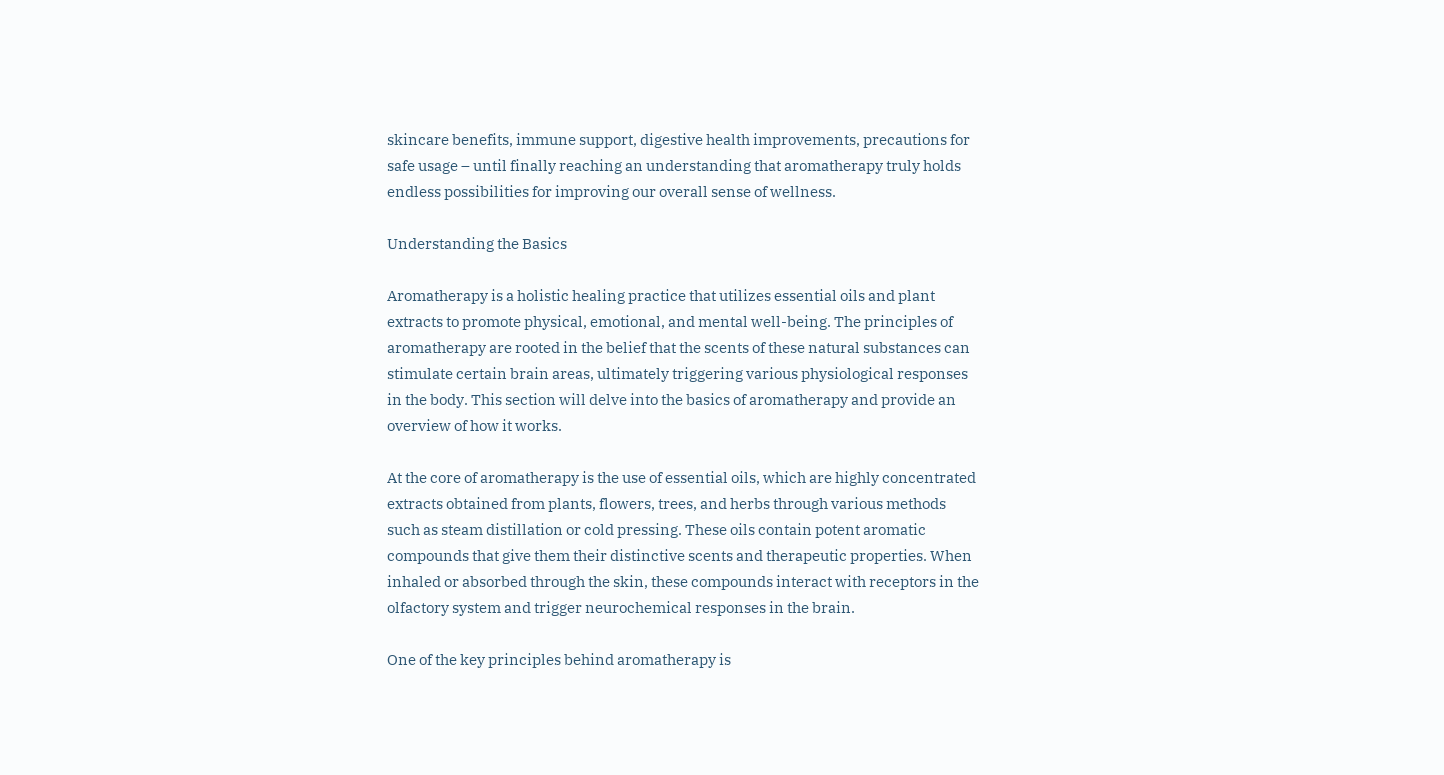skincare benefits, immune support, digestive health improvements, precautions for safe usage – until finally reaching an understanding that aromatherapy truly holds endless possibilities for improving our overall sense of wellness.

Understanding the Basics

Aromatherapy is a holistic healing practice that utilizes essential oils and plant extracts to promote physical, emotional, and mental well-being. The principles of aromatherapy are rooted in the belief that the scents of these natural substances can stimulate certain brain areas, ultimately triggering various physiological responses in the body. This section will delve into the basics of aromatherapy and provide an overview of how it works.

At the core of aromatherapy is the use of essential oils, which are highly concentrated extracts obtained from plants, flowers, trees, and herbs through various methods such as steam distillation or cold pressing. These oils contain potent aromatic compounds that give them their distinctive scents and therapeutic properties. When inhaled or absorbed through the skin, these compounds interact with receptors in the olfactory system and trigger neurochemical responses in the brain.

One of the key principles behind aromatherapy is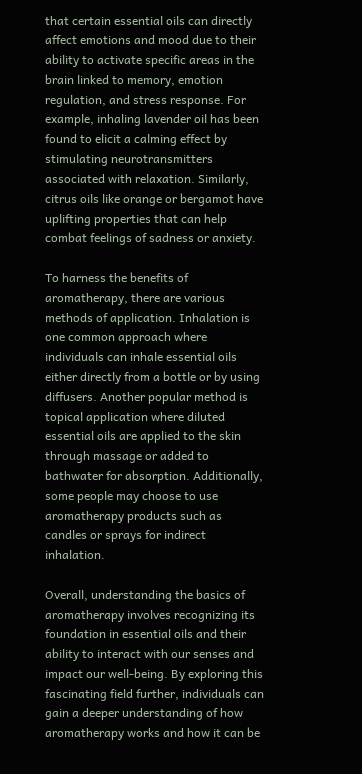that certain essential oils can directly affect emotions and mood due to their ability to activate specific areas in the brain linked to memory, emotion regulation, and stress response. For example, inhaling lavender oil has been found to elicit a calming effect by stimulating neurotransmitters associated with relaxation. Similarly, citrus oils like orange or bergamot have uplifting properties that can help combat feelings of sadness or anxiety.

To harness the benefits of aromatherapy, there are various methods of application. Inhalation is one common approach where individuals can inhale essential oils either directly from a bottle or by using diffusers. Another popular method is topical application where diluted essential oils are applied to the skin through massage or added to bathwater for absorption. Additionally, some people may choose to use aromatherapy products such as candles or sprays for indirect inhalation.

Overall, understanding the basics of aromatherapy involves recognizing its foundation in essential oils and their ability to interact with our senses and impact our well-being. By exploring this fascinating field further, individuals can gain a deeper understanding of how aromatherapy works and how it can be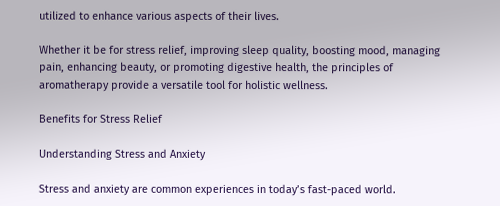utilized to enhance various aspects of their lives.

Whether it be for stress relief, improving sleep quality, boosting mood, managing pain, enhancing beauty, or promoting digestive health, the principles of aromatherapy provide a versatile tool for holistic wellness.

Benefits for Stress Relief

Understanding Stress and Anxiety

Stress and anxiety are common experiences in today’s fast-paced world.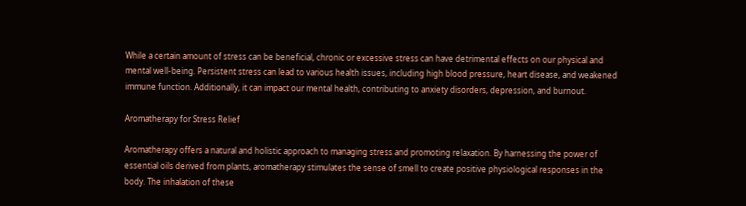While a certain amount of stress can be beneficial, chronic or excessive stress can have detrimental effects on our physical and mental well-being. Persistent stress can lead to various health issues, including high blood pressure, heart disease, and weakened immune function. Additionally, it can impact our mental health, contributing to anxiety disorders, depression, and burnout.

Aromatherapy for Stress Relief

Aromatherapy offers a natural and holistic approach to managing stress and promoting relaxation. By harnessing the power of essential oils derived from plants, aromatherapy stimulates the sense of smell to create positive physiological responses in the body. The inhalation of these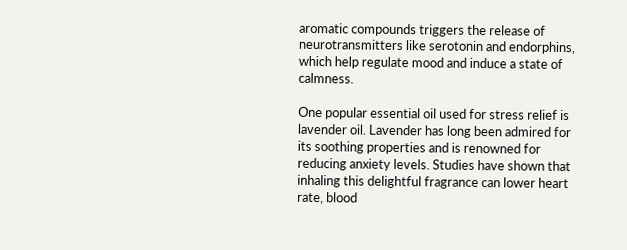aromatic compounds triggers the release of neurotransmitters like serotonin and endorphins, which help regulate mood and induce a state of calmness.

One popular essential oil used for stress relief is lavender oil. Lavender has long been admired for its soothing properties and is renowned for reducing anxiety levels. Studies have shown that inhaling this delightful fragrance can lower heart rate, blood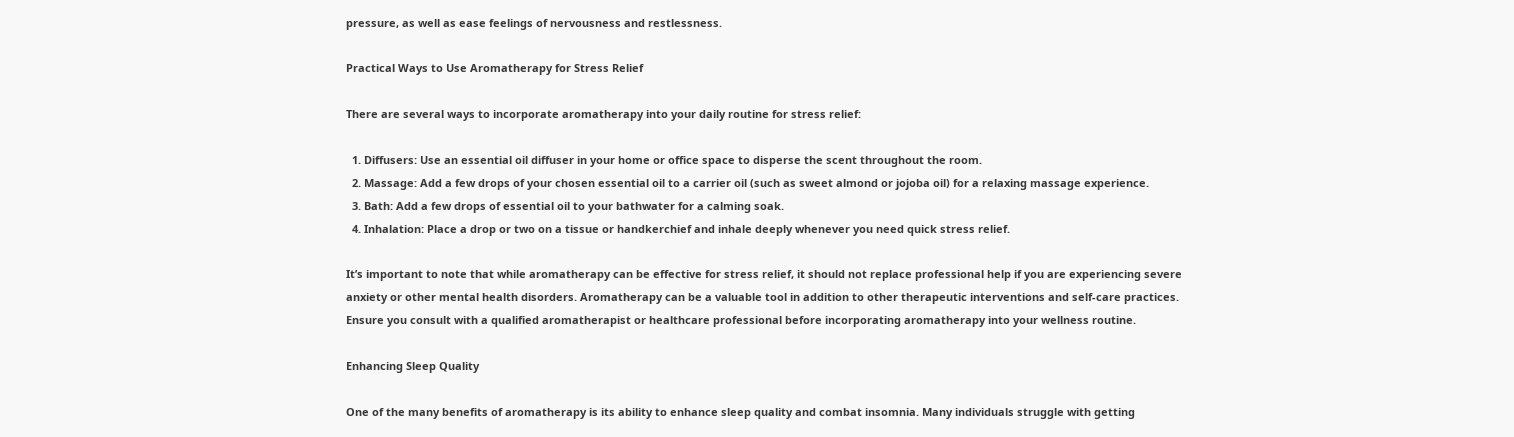pressure, as well as ease feelings of nervousness and restlessness.

Practical Ways to Use Aromatherapy for Stress Relief

There are several ways to incorporate aromatherapy into your daily routine for stress relief:

  1. Diffusers: Use an essential oil diffuser in your home or office space to disperse the scent throughout the room.
  2. Massage: Add a few drops of your chosen essential oil to a carrier oil (such as sweet almond or jojoba oil) for a relaxing massage experience.
  3. Bath: Add a few drops of essential oil to your bathwater for a calming soak.
  4. Inhalation: Place a drop or two on a tissue or handkerchief and inhale deeply whenever you need quick stress relief.

It’s important to note that while aromatherapy can be effective for stress relief, it should not replace professional help if you are experiencing severe anxiety or other mental health disorders. Aromatherapy can be a valuable tool in addition to other therapeutic interventions and self-care practices. Ensure you consult with a qualified aromatherapist or healthcare professional before incorporating aromatherapy into your wellness routine.

Enhancing Sleep Quality

One of the many benefits of aromatherapy is its ability to enhance sleep quality and combat insomnia. Many individuals struggle with getting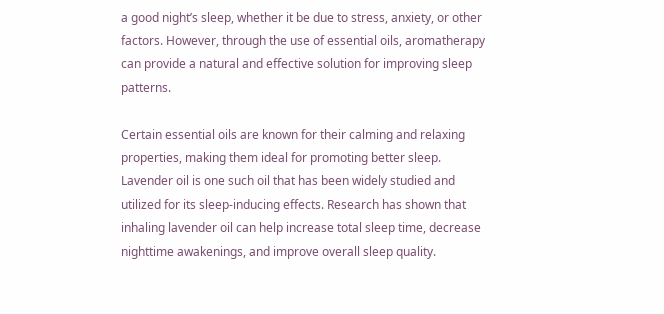a good night’s sleep, whether it be due to stress, anxiety, or other factors. However, through the use of essential oils, aromatherapy can provide a natural and effective solution for improving sleep patterns.

Certain essential oils are known for their calming and relaxing properties, making them ideal for promoting better sleep. Lavender oil is one such oil that has been widely studied and utilized for its sleep-inducing effects. Research has shown that inhaling lavender oil can help increase total sleep time, decrease nighttime awakenings, and improve overall sleep quality.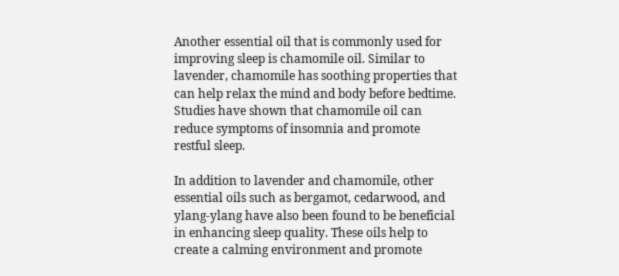Another essential oil that is commonly used for improving sleep is chamomile oil. Similar to lavender, chamomile has soothing properties that can help relax the mind and body before bedtime. Studies have shown that chamomile oil can reduce symptoms of insomnia and promote restful sleep.

In addition to lavender and chamomile, other essential oils such as bergamot, cedarwood, and ylang-ylang have also been found to be beneficial in enhancing sleep quality. These oils help to create a calming environment and promote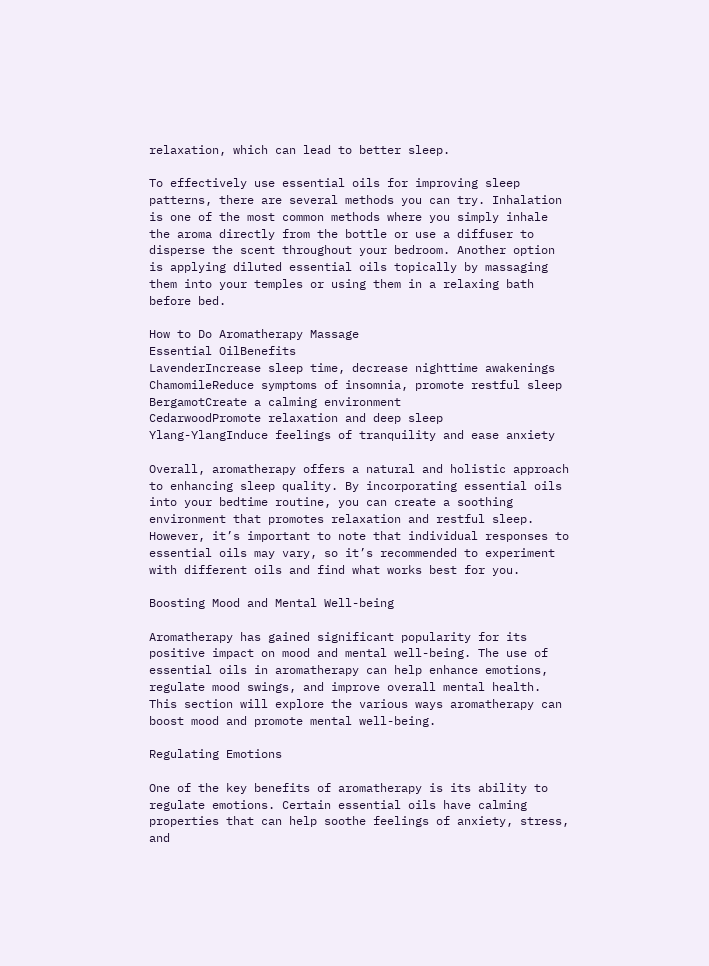relaxation, which can lead to better sleep.

To effectively use essential oils for improving sleep patterns, there are several methods you can try. Inhalation is one of the most common methods where you simply inhale the aroma directly from the bottle or use a diffuser to disperse the scent throughout your bedroom. Another option is applying diluted essential oils topically by massaging them into your temples or using them in a relaxing bath before bed.

How to Do Aromatherapy Massage
Essential OilBenefits
LavenderIncrease sleep time, decrease nighttime awakenings
ChamomileReduce symptoms of insomnia, promote restful sleep
BergamotCreate a calming environment
CedarwoodPromote relaxation and deep sleep
Ylang-YlangInduce feelings of tranquility and ease anxiety

Overall, aromatherapy offers a natural and holistic approach to enhancing sleep quality. By incorporating essential oils into your bedtime routine, you can create a soothing environment that promotes relaxation and restful sleep. However, it’s important to note that individual responses to essential oils may vary, so it’s recommended to experiment with different oils and find what works best for you.

Boosting Mood and Mental Well-being

Aromatherapy has gained significant popularity for its positive impact on mood and mental well-being. The use of essential oils in aromatherapy can help enhance emotions, regulate mood swings, and improve overall mental health. This section will explore the various ways aromatherapy can boost mood and promote mental well-being.

Regulating Emotions

One of the key benefits of aromatherapy is its ability to regulate emotions. Certain essential oils have calming properties that can help soothe feelings of anxiety, stress, and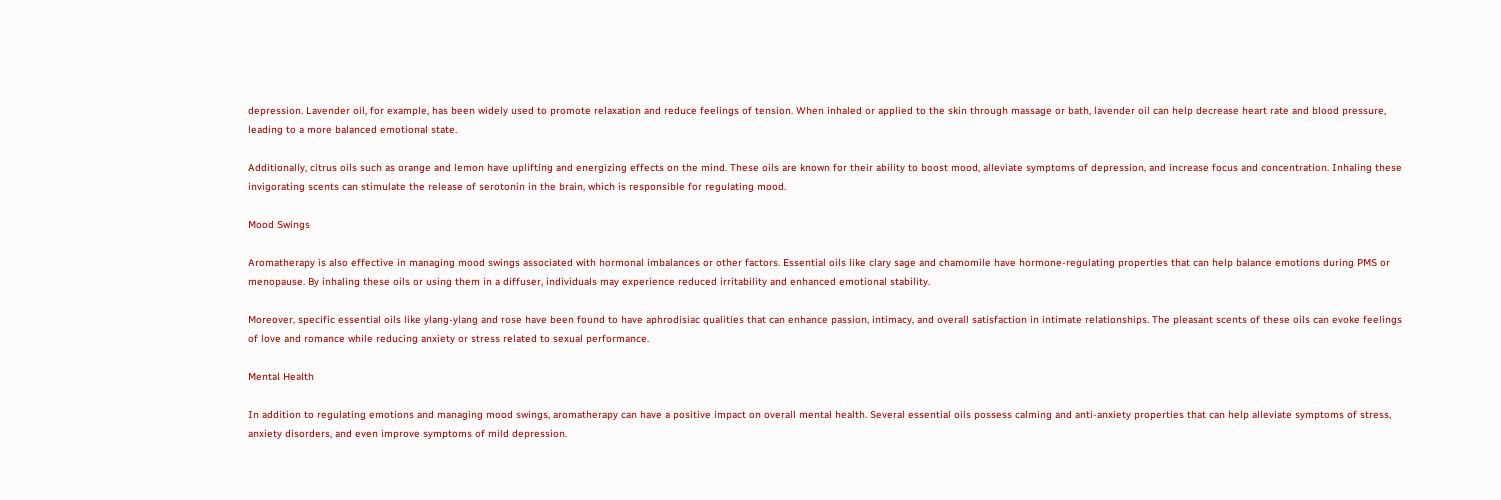depression. Lavender oil, for example, has been widely used to promote relaxation and reduce feelings of tension. When inhaled or applied to the skin through massage or bath, lavender oil can help decrease heart rate and blood pressure, leading to a more balanced emotional state.

Additionally, citrus oils such as orange and lemon have uplifting and energizing effects on the mind. These oils are known for their ability to boost mood, alleviate symptoms of depression, and increase focus and concentration. Inhaling these invigorating scents can stimulate the release of serotonin in the brain, which is responsible for regulating mood.

Mood Swings

Aromatherapy is also effective in managing mood swings associated with hormonal imbalances or other factors. Essential oils like clary sage and chamomile have hormone-regulating properties that can help balance emotions during PMS or menopause. By inhaling these oils or using them in a diffuser, individuals may experience reduced irritability and enhanced emotional stability.

Moreover, specific essential oils like ylang-ylang and rose have been found to have aphrodisiac qualities that can enhance passion, intimacy, and overall satisfaction in intimate relationships. The pleasant scents of these oils can evoke feelings of love and romance while reducing anxiety or stress related to sexual performance.

Mental Health

In addition to regulating emotions and managing mood swings, aromatherapy can have a positive impact on overall mental health. Several essential oils possess calming and anti-anxiety properties that can help alleviate symptoms of stress, anxiety disorders, and even improve symptoms of mild depression.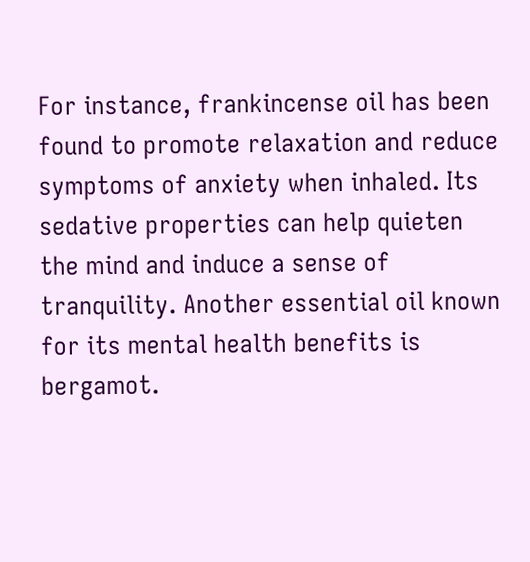For instance, frankincense oil has been found to promote relaxation and reduce symptoms of anxiety when inhaled. Its sedative properties can help quieten the mind and induce a sense of tranquility. Another essential oil known for its mental health benefits is bergamot.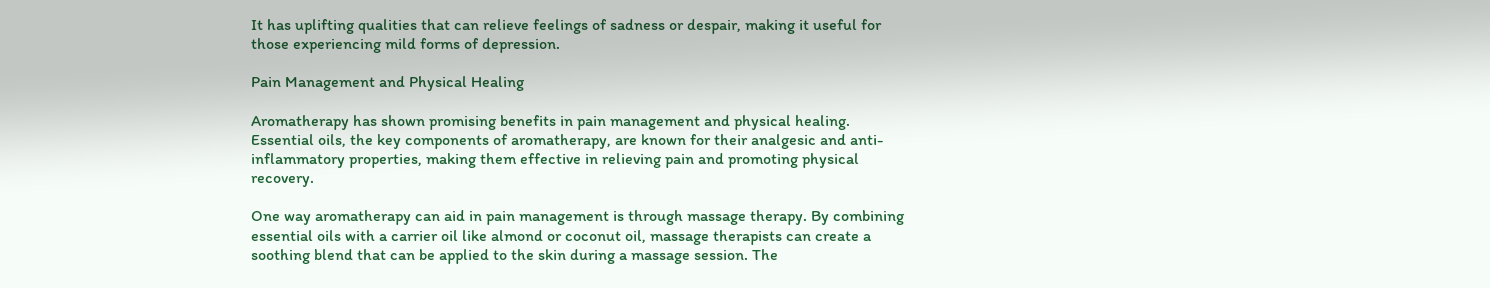It has uplifting qualities that can relieve feelings of sadness or despair, making it useful for those experiencing mild forms of depression.

Pain Management and Physical Healing

Aromatherapy has shown promising benefits in pain management and physical healing. Essential oils, the key components of aromatherapy, are known for their analgesic and anti-inflammatory properties, making them effective in relieving pain and promoting physical recovery.

One way aromatherapy can aid in pain management is through massage therapy. By combining essential oils with a carrier oil like almond or coconut oil, massage therapists can create a soothing blend that can be applied to the skin during a massage session. The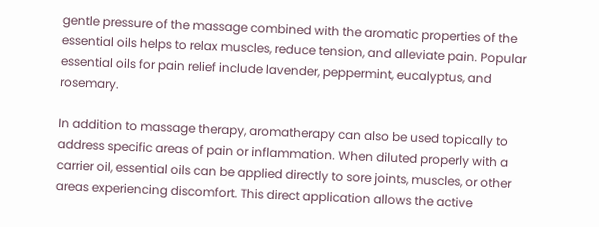gentle pressure of the massage combined with the aromatic properties of the essential oils helps to relax muscles, reduce tension, and alleviate pain. Popular essential oils for pain relief include lavender, peppermint, eucalyptus, and rosemary.

In addition to massage therapy, aromatherapy can also be used topically to address specific areas of pain or inflammation. When diluted properly with a carrier oil, essential oils can be applied directly to sore joints, muscles, or other areas experiencing discomfort. This direct application allows the active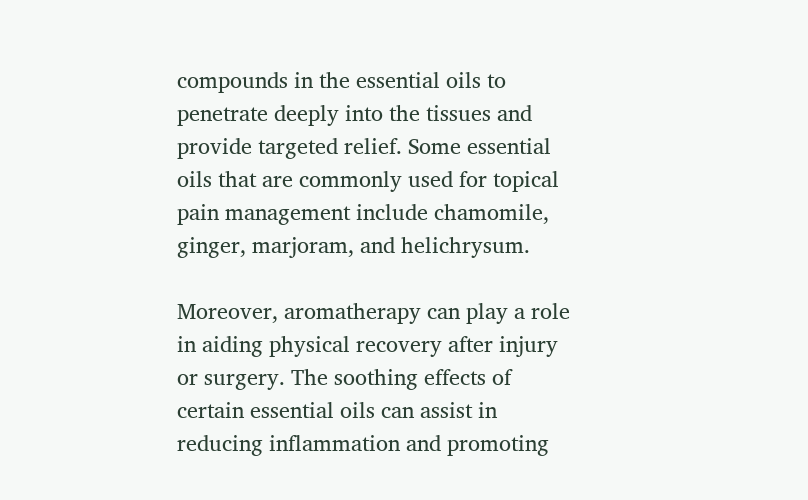compounds in the essential oils to penetrate deeply into the tissues and provide targeted relief. Some essential oils that are commonly used for topical pain management include chamomile, ginger, marjoram, and helichrysum.

Moreover, aromatherapy can play a role in aiding physical recovery after injury or surgery. The soothing effects of certain essential oils can assist in reducing inflammation and promoting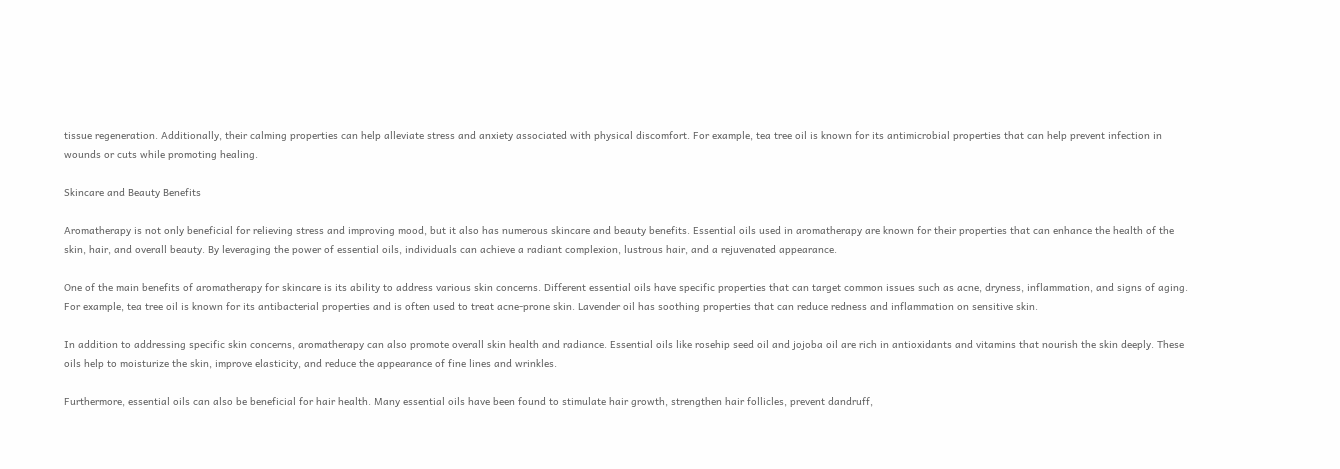tissue regeneration. Additionally, their calming properties can help alleviate stress and anxiety associated with physical discomfort. For example, tea tree oil is known for its antimicrobial properties that can help prevent infection in wounds or cuts while promoting healing.

Skincare and Beauty Benefits

Aromatherapy is not only beneficial for relieving stress and improving mood, but it also has numerous skincare and beauty benefits. Essential oils used in aromatherapy are known for their properties that can enhance the health of the skin, hair, and overall beauty. By leveraging the power of essential oils, individuals can achieve a radiant complexion, lustrous hair, and a rejuvenated appearance.

One of the main benefits of aromatherapy for skincare is its ability to address various skin concerns. Different essential oils have specific properties that can target common issues such as acne, dryness, inflammation, and signs of aging. For example, tea tree oil is known for its antibacterial properties and is often used to treat acne-prone skin. Lavender oil has soothing properties that can reduce redness and inflammation on sensitive skin.

In addition to addressing specific skin concerns, aromatherapy can also promote overall skin health and radiance. Essential oils like rosehip seed oil and jojoba oil are rich in antioxidants and vitamins that nourish the skin deeply. These oils help to moisturize the skin, improve elasticity, and reduce the appearance of fine lines and wrinkles.

Furthermore, essential oils can also be beneficial for hair health. Many essential oils have been found to stimulate hair growth, strengthen hair follicles, prevent dandruff,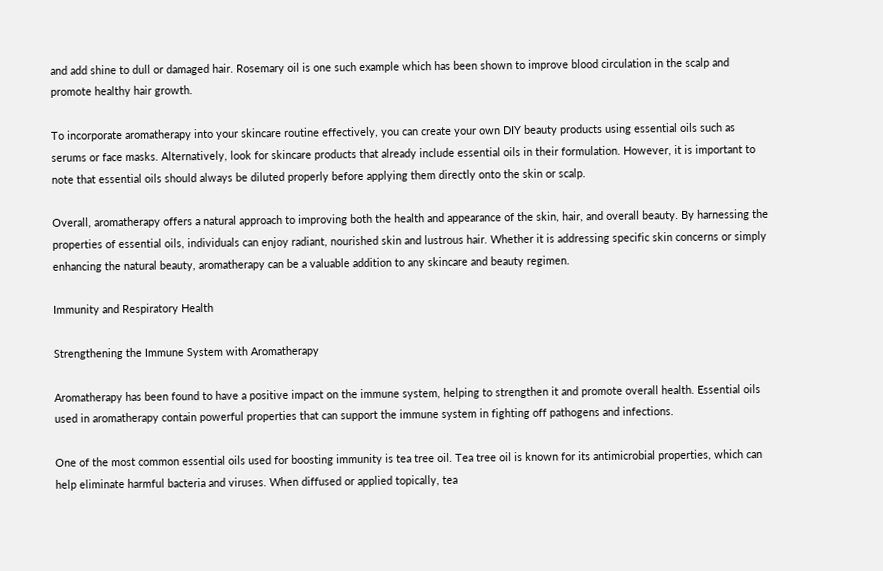and add shine to dull or damaged hair. Rosemary oil is one such example which has been shown to improve blood circulation in the scalp and promote healthy hair growth.

To incorporate aromatherapy into your skincare routine effectively, you can create your own DIY beauty products using essential oils such as serums or face masks. Alternatively, look for skincare products that already include essential oils in their formulation. However, it is important to note that essential oils should always be diluted properly before applying them directly onto the skin or scalp.

Overall, aromatherapy offers a natural approach to improving both the health and appearance of the skin, hair, and overall beauty. By harnessing the properties of essential oils, individuals can enjoy radiant, nourished skin and lustrous hair. Whether it is addressing specific skin concerns or simply enhancing the natural beauty, aromatherapy can be a valuable addition to any skincare and beauty regimen.

Immunity and Respiratory Health

Strengthening the Immune System with Aromatherapy

Aromatherapy has been found to have a positive impact on the immune system, helping to strengthen it and promote overall health. Essential oils used in aromatherapy contain powerful properties that can support the immune system in fighting off pathogens and infections.

One of the most common essential oils used for boosting immunity is tea tree oil. Tea tree oil is known for its antimicrobial properties, which can help eliminate harmful bacteria and viruses. When diffused or applied topically, tea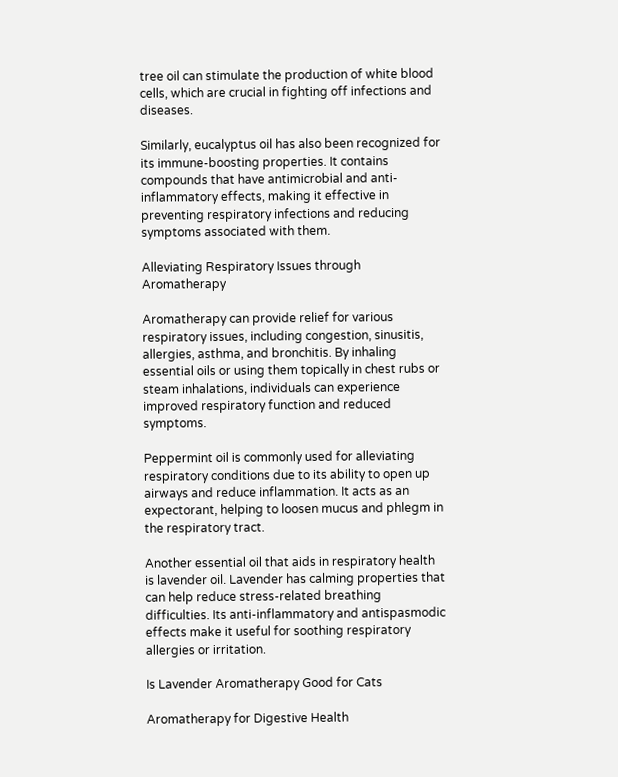tree oil can stimulate the production of white blood cells, which are crucial in fighting off infections and diseases.

Similarly, eucalyptus oil has also been recognized for its immune-boosting properties. It contains compounds that have antimicrobial and anti-inflammatory effects, making it effective in preventing respiratory infections and reducing symptoms associated with them.

Alleviating Respiratory Issues through Aromatherapy

Aromatherapy can provide relief for various respiratory issues, including congestion, sinusitis, allergies, asthma, and bronchitis. By inhaling essential oils or using them topically in chest rubs or steam inhalations, individuals can experience improved respiratory function and reduced symptoms.

Peppermint oil is commonly used for alleviating respiratory conditions due to its ability to open up airways and reduce inflammation. It acts as an expectorant, helping to loosen mucus and phlegm in the respiratory tract.

Another essential oil that aids in respiratory health is lavender oil. Lavender has calming properties that can help reduce stress-related breathing difficulties. Its anti-inflammatory and antispasmodic effects make it useful for soothing respiratory allergies or irritation.

Is Lavender Aromatherapy Good for Cats

Aromatherapy for Digestive Health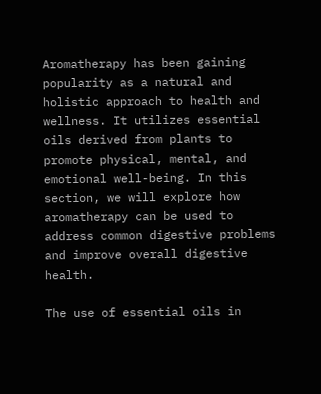Aromatherapy has been gaining popularity as a natural and holistic approach to health and wellness. It utilizes essential oils derived from plants to promote physical, mental, and emotional well-being. In this section, we will explore how aromatherapy can be used to address common digestive problems and improve overall digestive health.

The use of essential oils in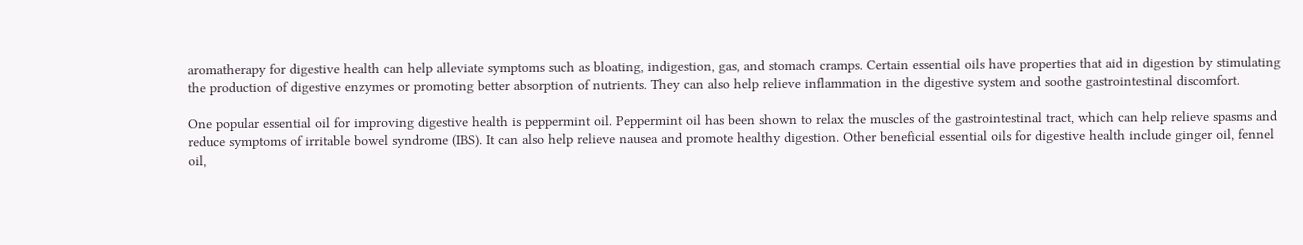aromatherapy for digestive health can help alleviate symptoms such as bloating, indigestion, gas, and stomach cramps. Certain essential oils have properties that aid in digestion by stimulating the production of digestive enzymes or promoting better absorption of nutrients. They can also help relieve inflammation in the digestive system and soothe gastrointestinal discomfort.

One popular essential oil for improving digestive health is peppermint oil. Peppermint oil has been shown to relax the muscles of the gastrointestinal tract, which can help relieve spasms and reduce symptoms of irritable bowel syndrome (IBS). It can also help relieve nausea and promote healthy digestion. Other beneficial essential oils for digestive health include ginger oil, fennel oil,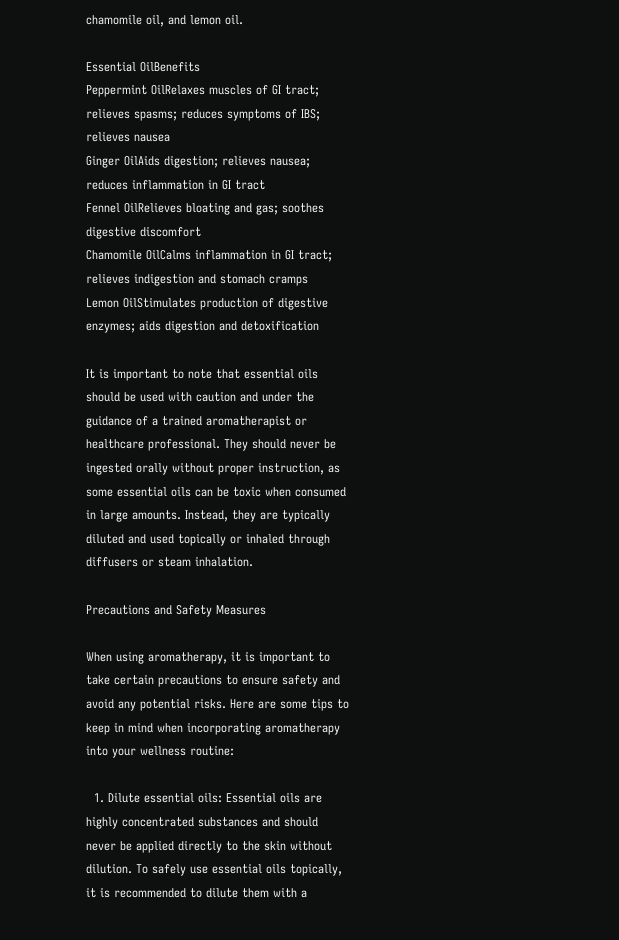chamomile oil, and lemon oil.

Essential OilBenefits
Peppermint OilRelaxes muscles of GI tract; relieves spasms; reduces symptoms of IBS; relieves nausea
Ginger OilAids digestion; relieves nausea; reduces inflammation in GI tract
Fennel OilRelieves bloating and gas; soothes digestive discomfort
Chamomile OilCalms inflammation in GI tract; relieves indigestion and stomach cramps
Lemon OilStimulates production of digestive enzymes; aids digestion and detoxification

It is important to note that essential oils should be used with caution and under the guidance of a trained aromatherapist or healthcare professional. They should never be ingested orally without proper instruction, as some essential oils can be toxic when consumed in large amounts. Instead, they are typically diluted and used topically or inhaled through diffusers or steam inhalation.

Precautions and Safety Measures

When using aromatherapy, it is important to take certain precautions to ensure safety and avoid any potential risks. Here are some tips to keep in mind when incorporating aromatherapy into your wellness routine:

  1. Dilute essential oils: Essential oils are highly concentrated substances and should never be applied directly to the skin without dilution. To safely use essential oils topically, it is recommended to dilute them with a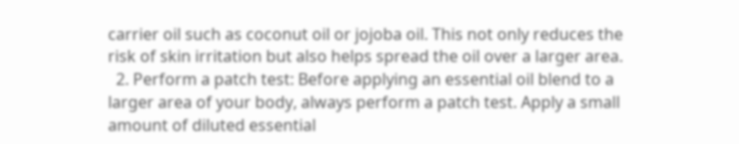carrier oil such as coconut oil or jojoba oil. This not only reduces the risk of skin irritation but also helps spread the oil over a larger area.
  2. Perform a patch test: Before applying an essential oil blend to a larger area of your body, always perform a patch test. Apply a small amount of diluted essential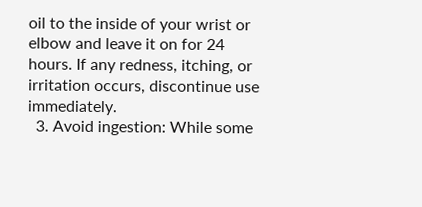oil to the inside of your wrist or elbow and leave it on for 24 hours. If any redness, itching, or irritation occurs, discontinue use immediately.
  3. Avoid ingestion: While some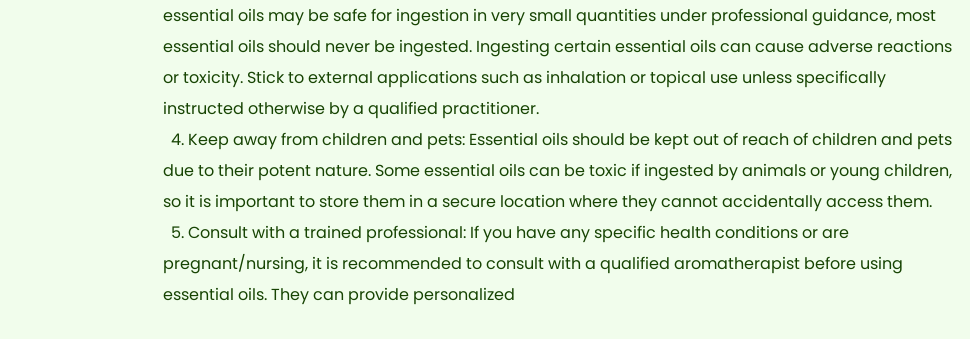essential oils may be safe for ingestion in very small quantities under professional guidance, most essential oils should never be ingested. Ingesting certain essential oils can cause adverse reactions or toxicity. Stick to external applications such as inhalation or topical use unless specifically instructed otherwise by a qualified practitioner.
  4. Keep away from children and pets: Essential oils should be kept out of reach of children and pets due to their potent nature. Some essential oils can be toxic if ingested by animals or young children, so it is important to store them in a secure location where they cannot accidentally access them.
  5. Consult with a trained professional: If you have any specific health conditions or are pregnant/nursing, it is recommended to consult with a qualified aromatherapist before using essential oils. They can provide personalized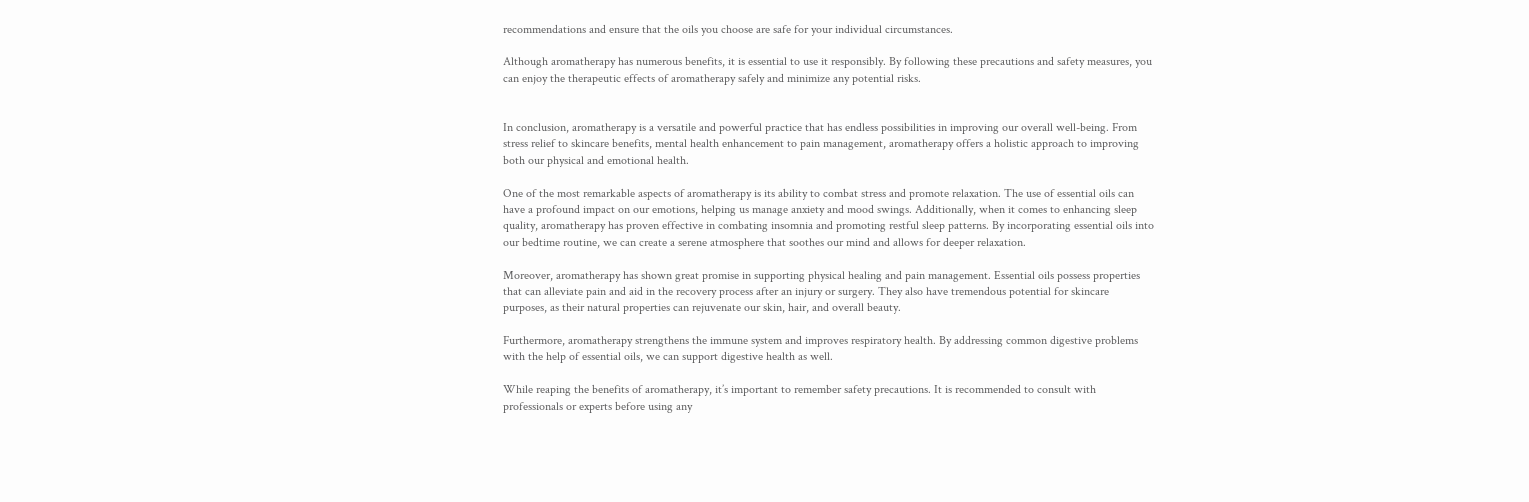recommendations and ensure that the oils you choose are safe for your individual circumstances.

Although aromatherapy has numerous benefits, it is essential to use it responsibly. By following these precautions and safety measures, you can enjoy the therapeutic effects of aromatherapy safely and minimize any potential risks.


In conclusion, aromatherapy is a versatile and powerful practice that has endless possibilities in improving our overall well-being. From stress relief to skincare benefits, mental health enhancement to pain management, aromatherapy offers a holistic approach to improving both our physical and emotional health.

One of the most remarkable aspects of aromatherapy is its ability to combat stress and promote relaxation. The use of essential oils can have a profound impact on our emotions, helping us manage anxiety and mood swings. Additionally, when it comes to enhancing sleep quality, aromatherapy has proven effective in combating insomnia and promoting restful sleep patterns. By incorporating essential oils into our bedtime routine, we can create a serene atmosphere that soothes our mind and allows for deeper relaxation.

Moreover, aromatherapy has shown great promise in supporting physical healing and pain management. Essential oils possess properties that can alleviate pain and aid in the recovery process after an injury or surgery. They also have tremendous potential for skincare purposes, as their natural properties can rejuvenate our skin, hair, and overall beauty.

Furthermore, aromatherapy strengthens the immune system and improves respiratory health. By addressing common digestive problems with the help of essential oils, we can support digestive health as well.

While reaping the benefits of aromatherapy, it’s important to remember safety precautions. It is recommended to consult with professionals or experts before using any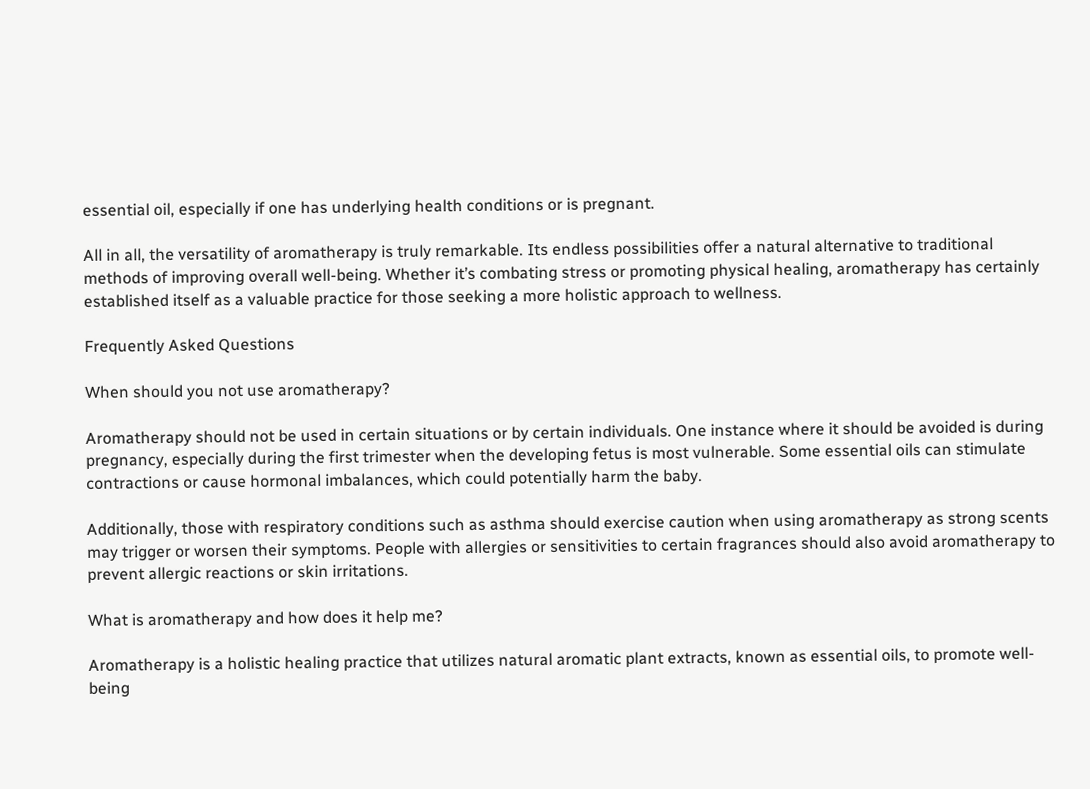essential oil, especially if one has underlying health conditions or is pregnant.

All in all, the versatility of aromatherapy is truly remarkable. Its endless possibilities offer a natural alternative to traditional methods of improving overall well-being. Whether it’s combating stress or promoting physical healing, aromatherapy has certainly established itself as a valuable practice for those seeking a more holistic approach to wellness.

Frequently Asked Questions

When should you not use aromatherapy?

Aromatherapy should not be used in certain situations or by certain individuals. One instance where it should be avoided is during pregnancy, especially during the first trimester when the developing fetus is most vulnerable. Some essential oils can stimulate contractions or cause hormonal imbalances, which could potentially harm the baby.

Additionally, those with respiratory conditions such as asthma should exercise caution when using aromatherapy as strong scents may trigger or worsen their symptoms. People with allergies or sensitivities to certain fragrances should also avoid aromatherapy to prevent allergic reactions or skin irritations.

What is aromatherapy and how does it help me?

Aromatherapy is a holistic healing practice that utilizes natural aromatic plant extracts, known as essential oils, to promote well-being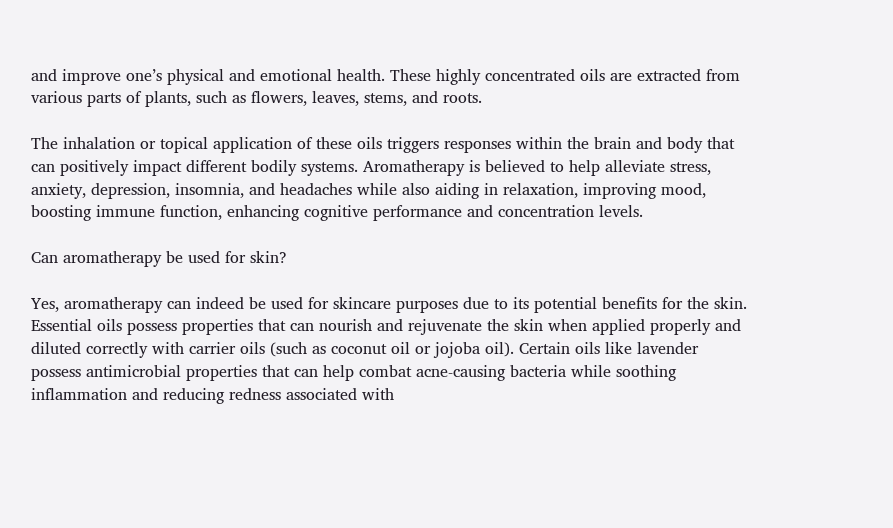and improve one’s physical and emotional health. These highly concentrated oils are extracted from various parts of plants, such as flowers, leaves, stems, and roots.

The inhalation or topical application of these oils triggers responses within the brain and body that can positively impact different bodily systems. Aromatherapy is believed to help alleviate stress, anxiety, depression, insomnia, and headaches while also aiding in relaxation, improving mood, boosting immune function, enhancing cognitive performance and concentration levels.

Can aromatherapy be used for skin?

Yes, aromatherapy can indeed be used for skincare purposes due to its potential benefits for the skin. Essential oils possess properties that can nourish and rejuvenate the skin when applied properly and diluted correctly with carrier oils (such as coconut oil or jojoba oil). Certain oils like lavender possess antimicrobial properties that can help combat acne-causing bacteria while soothing inflammation and reducing redness associated with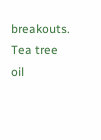breakouts. Tea tree oil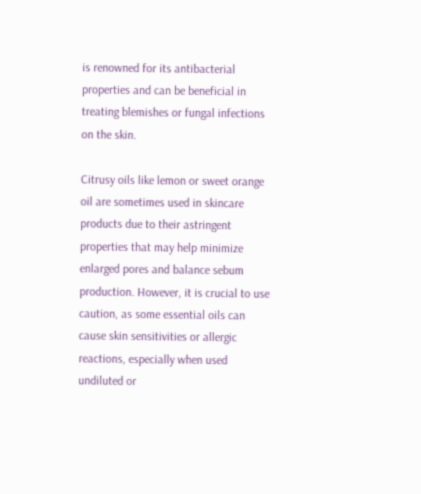is renowned for its antibacterial properties and can be beneficial in treating blemishes or fungal infections on the skin.

Citrusy oils like lemon or sweet orange oil are sometimes used in skincare products due to their astringent properties that may help minimize enlarged pores and balance sebum production. However, it is crucial to use caution, as some essential oils can cause skin sensitivities or allergic reactions, especially when used undiluted or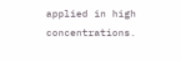applied in high concentrations.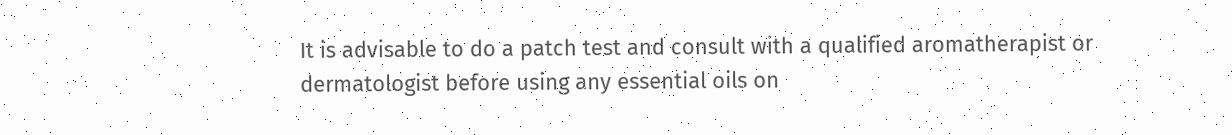It is advisable to do a patch test and consult with a qualified aromatherapist or dermatologist before using any essential oils on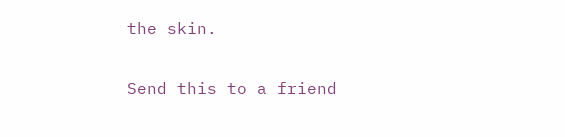the skin.

Send this to a friend